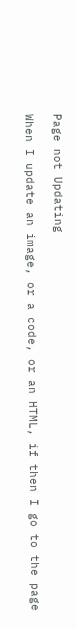Page not Updating

When I update an image, or a code, or an HTML, if then I go to the page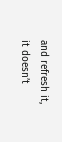and refresh it, it doesn’t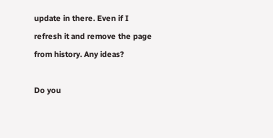update in there. Even if I refresh it and remove the page from history. Any ideas?

Do you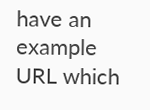have an example URL which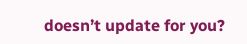doesn’t update for you?